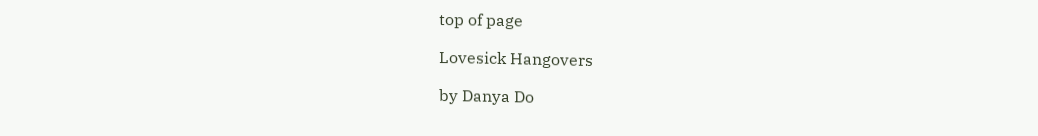top of page

Lovesick Hangovers

by Danya Do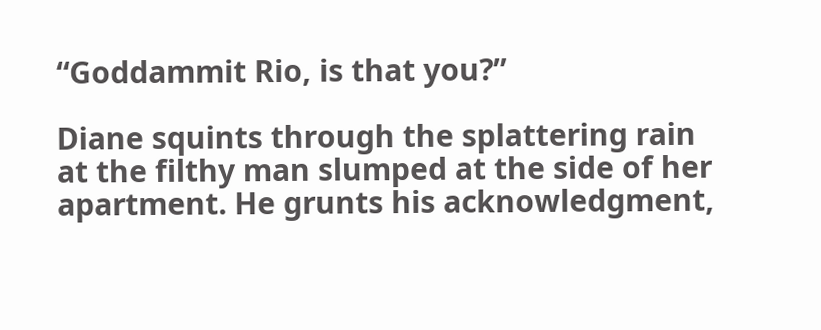“Goddammit Rio, is that you?”

Diane squints through the splattering rain at the filthy man slumped at the side of her apartment. He grunts his acknowledgment,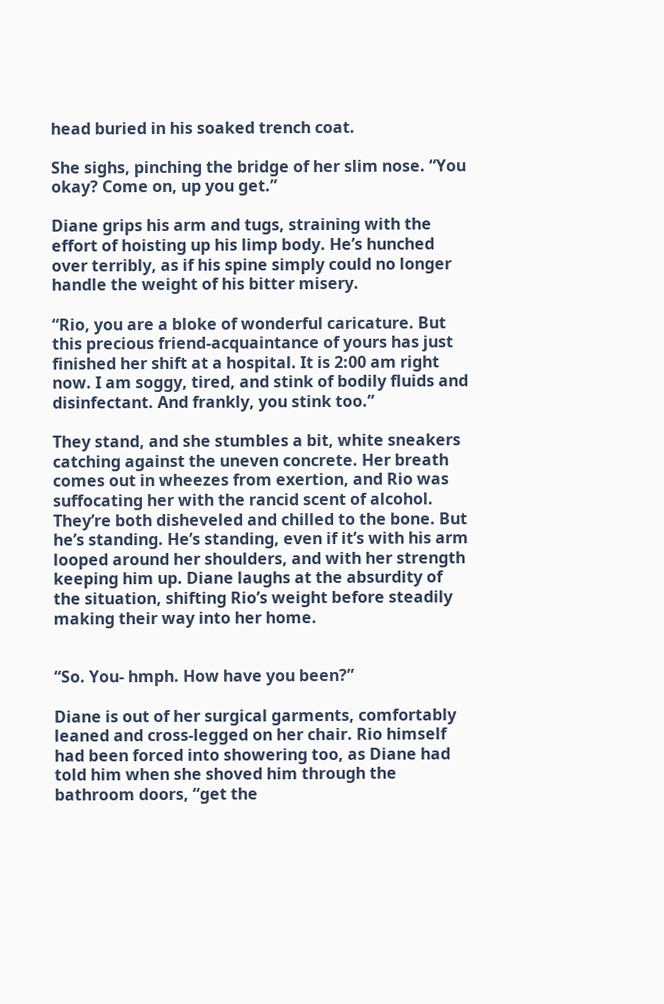head buried in his soaked trench coat.

She sighs, pinching the bridge of her slim nose. “You okay? Come on, up you get.”

Diane grips his arm and tugs, straining with the effort of hoisting up his limp body. He’s hunched over terribly, as if his spine simply could no longer handle the weight of his bitter misery.

“Rio, you are a bloke of wonderful caricature. But this precious friend-acquaintance of yours has just finished her shift at a hospital. It is 2:00 am right now. I am soggy, tired, and stink of bodily fluids and disinfectant. And frankly, you stink too.”

They stand, and she stumbles a bit, white sneakers catching against the uneven concrete. Her breath comes out in wheezes from exertion, and Rio was suffocating her with the rancid scent of alcohol. They’re both disheveled and chilled to the bone. But he’s standing. He’s standing, even if it’s with his arm looped around her shoulders, and with her strength keeping him up. Diane laughs at the absurdity of the situation, shifting Rio’s weight before steadily making their way into her home.


“So. You- hmph. How have you been?”

Diane is out of her surgical garments, comfortably leaned and cross-legged on her chair. Rio himself had been forced into showering too, as Diane had told him when she shoved him through the bathroom doors, “get the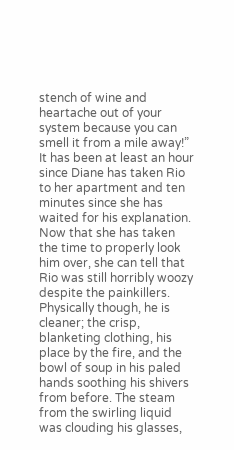stench of wine and heartache out of your system because you can smell it from a mile away!” It has been at least an hour since Diane has taken Rio to her apartment and ten minutes since she has waited for his explanation. Now that she has taken the time to properly look him over, she can tell that Rio was still horribly woozy despite the painkillers. Physically though, he is cleaner; the crisp, blanketing clothing, his place by the fire, and the bowl of soup in his paled hands soothing his shivers from before. The steam from the swirling liquid was clouding his glasses,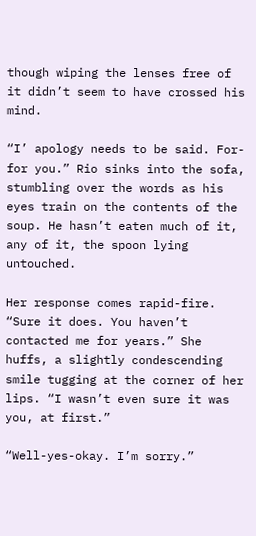though wiping the lenses free of it didn’t seem to have crossed his mind.

“I’ apology needs to be said. For-for you.” Rio sinks into the sofa, stumbling over the words as his eyes train on the contents of the soup. He hasn’t eaten much of it, any of it, the spoon lying untouched.

Her response comes rapid-fire. “Sure it does. You haven’t contacted me for years.” She huffs, a slightly condescending smile tugging at the corner of her lips. “I wasn’t even sure it was you, at first.”

“Well-yes-okay. I’m sorry.”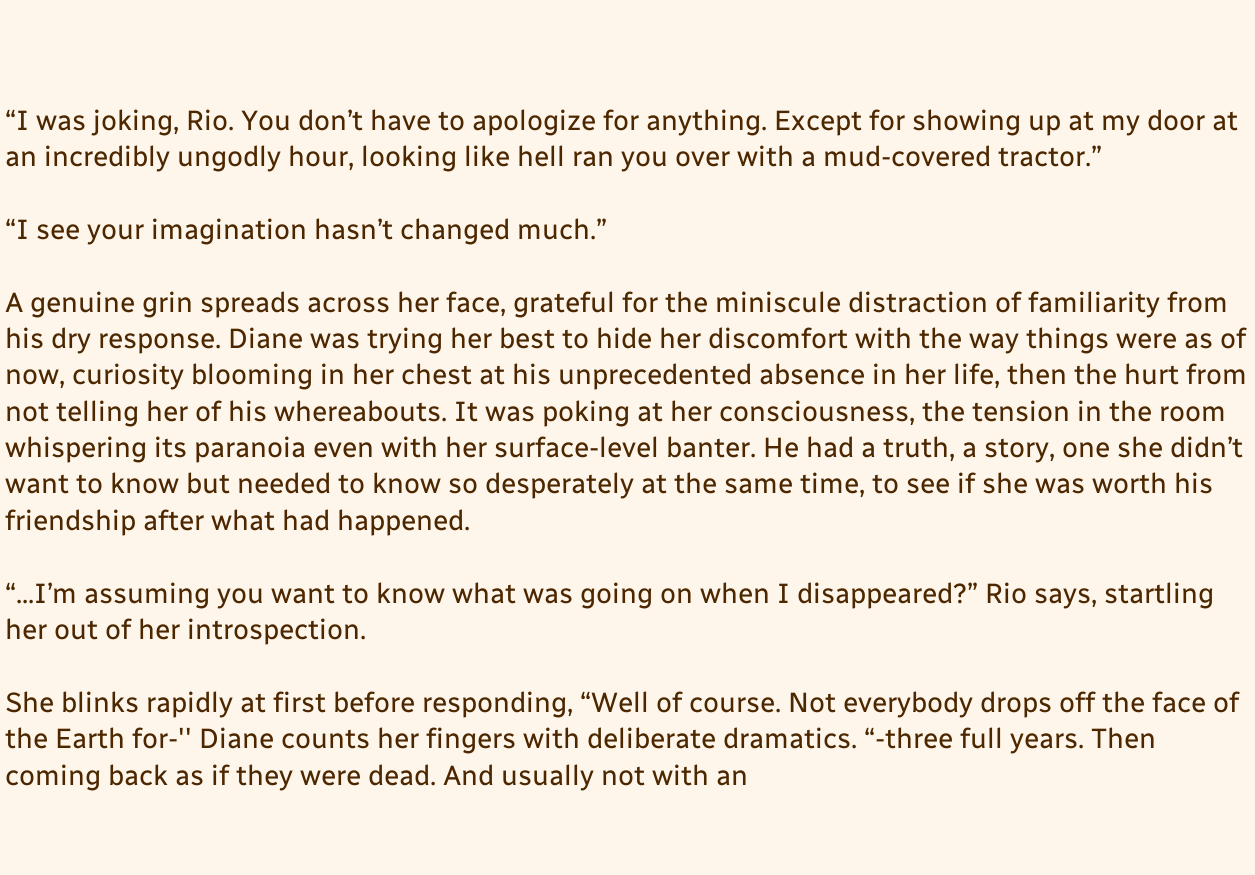“I was joking, Rio. You don’t have to apologize for anything. Except for showing up at my door at an incredibly ungodly hour, looking like hell ran you over with a mud-covered tractor.”

“I see your imagination hasn’t changed much.”

A genuine grin spreads across her face, grateful for the miniscule distraction of familiarity from his dry response. Diane was trying her best to hide her discomfort with the way things were as of now, curiosity blooming in her chest at his unprecedented absence in her life, then the hurt from not telling her of his whereabouts. It was poking at her consciousness, the tension in the room whispering its paranoia even with her surface-level banter. He had a truth, a story, one she didn’t want to know but needed to know so desperately at the same time, to see if she was worth his friendship after what had happened.

“...I’m assuming you want to know what was going on when I disappeared?” Rio says, startling her out of her introspection.

She blinks rapidly at first before responding, “Well of course. Not everybody drops off the face of the Earth for-'' Diane counts her fingers with deliberate dramatics. “-three full years. Then coming back as if they were dead. And usually not with an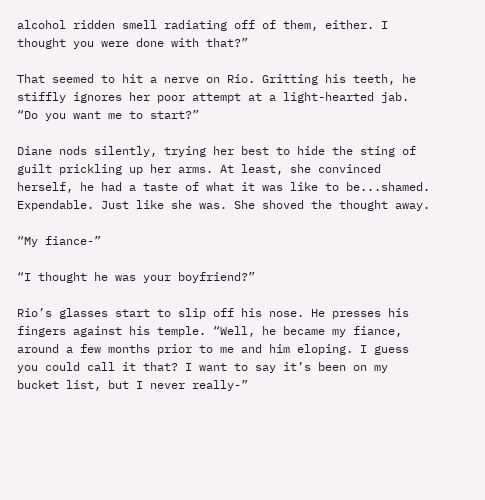alcohol ridden smell radiating off of them, either. I thought you were done with that?”

That seemed to hit a nerve on Rio. Gritting his teeth, he stiffly ignores her poor attempt at a light-hearted jab. “Do you want me to start?”

Diane nods silently, trying her best to hide the sting of guilt prickling up her arms. At least, she convinced herself, he had a taste of what it was like to be...shamed. Expendable. Just like she was. She shoved the thought away.

“My fiance-”

“I thought he was your boyfriend?”

Rio’s glasses start to slip off his nose. He presses his fingers against his temple. “Well, he became my fiance, around a few months prior to me and him eloping. I guess you could call it that? I want to say it’s been on my bucket list, but I never really-”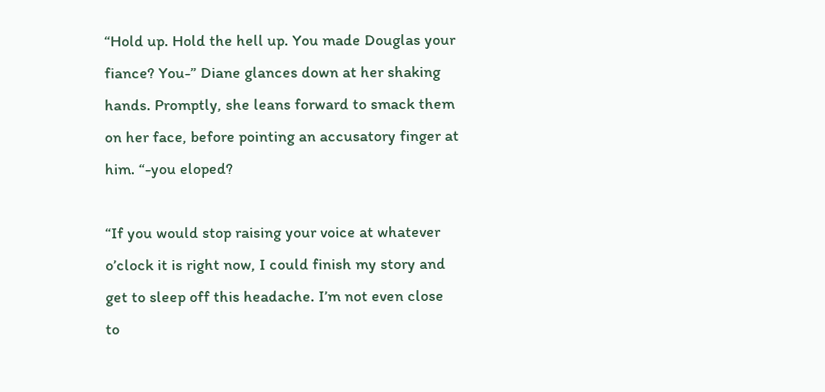“Hold up. Hold the hell up. You made Douglas your fiance? You-” Diane glances down at her shaking hands. Promptly, she leans forward to smack them on her face, before pointing an accusatory finger at him. “-you eloped?

“If you would stop raising your voice at whatever o’clock it is right now, I could finish my story and get to sleep off this headache. I’m not even close to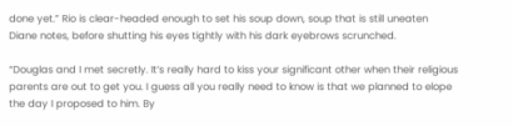done yet.” Rio is clear-headed enough to set his soup down, soup that is still uneaten Diane notes, before shutting his eyes tightly with his dark eyebrows scrunched.

“Douglas and I met secretly. It’s really hard to kiss your significant other when their religious parents are out to get you. I guess all you really need to know is that we planned to elope the day I proposed to him. By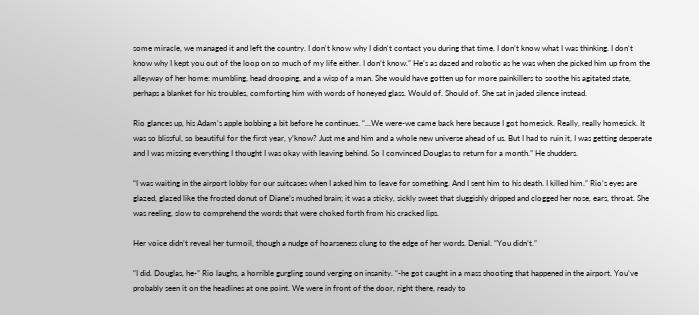some miracle, we managed it and left the country. I don't know why I didn't contact you during that time. I don’t know what I was thinking. I don’t know why I kept you out of the loop on so much of my life either. I don’t know.” He’s as dazed and robotic as he was when she picked him up from the alleyway of her home: mumbling, head drooping, and a wisp of a man. She would have gotten up for more painkillers to soothe his agitated state, perhaps a blanket for his troubles, comforting him with words of honeyed glass. Would of. Should of. She sat in jaded silence instead.

Rio glances up, his Adam’s apple bobbing a bit before he continues. “...We were-we came back here because I got homesick. Really, really homesick. It was so blissful, so beautiful for the first year, y’know? Just me and him and a whole new universe ahead of us. But I had to ruin it, I was getting desperate and I was missing everything I thought I was okay with leaving behind. So I convinced Douglas to return for a month.” He shudders.

“I was waiting in the airport lobby for our suitcases when I asked him to leave for something. And I sent him to his death. I killed him.” Rio’s eyes are glazed, glazed like the frosted donut of Diane’s mushed brain; it was a sticky, sickly sweet that sluggishly dripped and clogged her nose, ears, throat. She was reeling, slow to comprehend the words that were choked forth from his cracked lips.

Her voice didn’t reveal her turmoil, though a nudge of hoarseness clung to the edge of her words. Denial. “You didn’t.”

“I did. Douglas, he-” Rio laughs, a horrible gurgling sound verging on insanity. “-he got caught in a mass shooting that happened in the airport. You’ve probably seen it on the headlines at one point. We were in front of the door, right there, ready to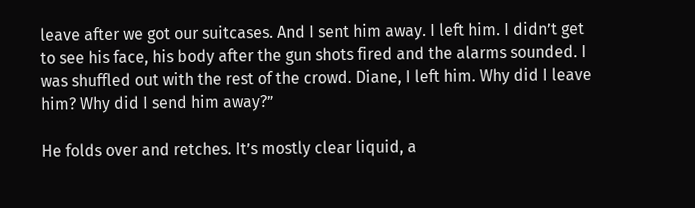leave after we got our suitcases. And I sent him away. I left him. I didn’t get to see his face, his body after the gun shots fired and the alarms sounded. I was shuffled out with the rest of the crowd. Diane, I left him. Why did I leave him? Why did I send him away?”

He folds over and retches. It’s mostly clear liquid, a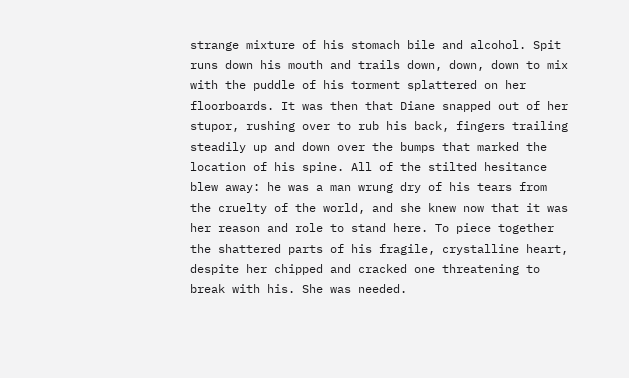strange mixture of his stomach bile and alcohol. Spit runs down his mouth and trails down, down, down to mix with the puddle of his torment splattered on her floorboards. It was then that Diane snapped out of her stupor, rushing over to rub his back, fingers trailing steadily up and down over the bumps that marked the location of his spine. All of the stilted hesitance blew away: he was a man wrung dry of his tears from the cruelty of the world, and she knew now that it was her reason and role to stand here. To piece together the shattered parts of his fragile, crystalline heart, despite her chipped and cracked one threatening to break with his. She was needed.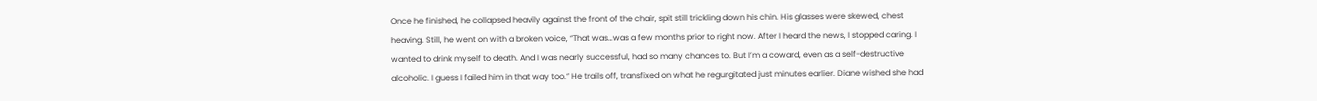Once he finished, he collapsed heavily against the front of the chair, spit still trickling down his chin. His glasses were skewed, chest heaving. Still, he went on with a broken voice, “That was…was a few months prior to right now. After I heard the news, I stopped caring. I wanted to drink myself to death. And I was nearly successful, had so many chances to. But I’m a coward, even as a self-destructive alcoholic. I guess I failed him in that way too.” He trails off, transfixed on what he regurgitated just minutes earlier. Diane wished she had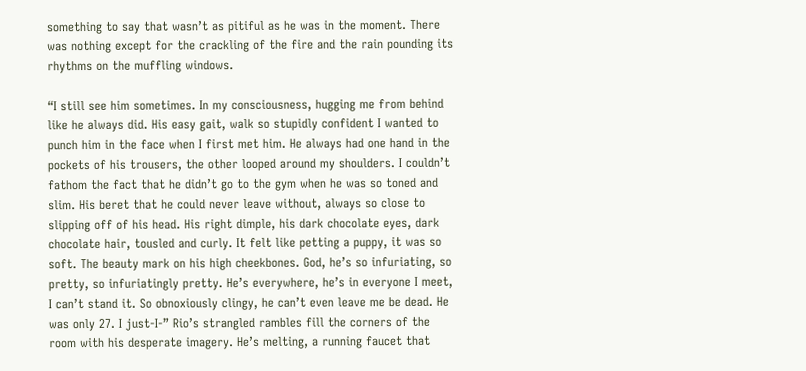something to say that wasn’t as pitiful as he was in the moment. There was nothing except for the crackling of the fire and the rain pounding its rhythms on the muffling windows.

“I still see him sometimes. In my consciousness, hugging me from behind like he always did. His easy gait, walk so stupidly confident I wanted to punch him in the face when I first met him. He always had one hand in the pockets of his trousers, the other looped around my shoulders. I couldn’t fathom the fact that he didn’t go to the gym when he was so toned and slim. His beret that he could never leave without, always so close to slipping off of his head. His right dimple, his dark chocolate eyes, dark chocolate hair, tousled and curly. It felt like petting a puppy, it was so soft. The beauty mark on his high cheekbones. God, he’s so infuriating, so pretty, so infuriatingly pretty. He’s everywhere, he’s in everyone I meet, I can’t stand it. So obnoxiously clingy, he can’t even leave me be dead. He was only 27. I just-I-” Rio’s strangled rambles fill the corners of the room with his desperate imagery. He’s melting, a running faucet that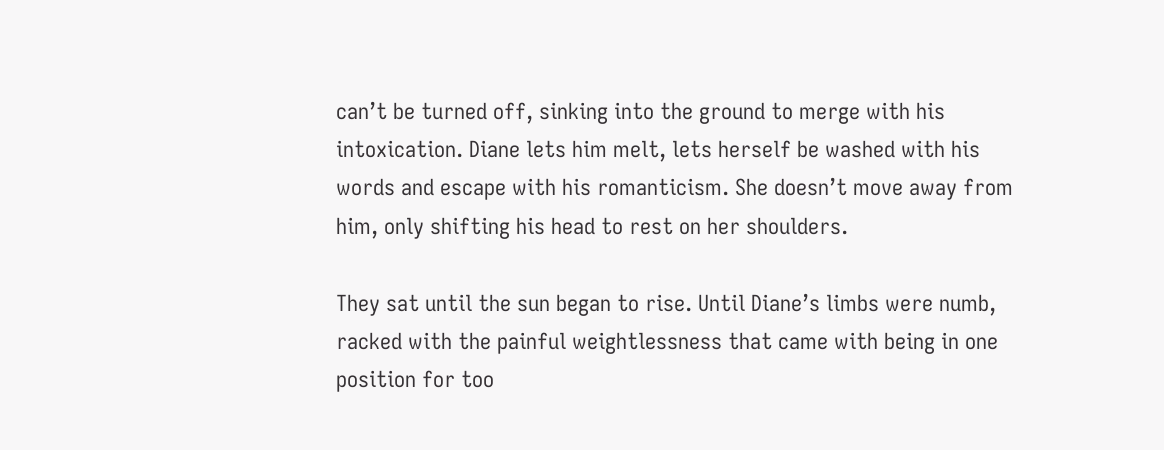can’t be turned off, sinking into the ground to merge with his intoxication. Diane lets him melt, lets herself be washed with his words and escape with his romanticism. She doesn’t move away from him, only shifting his head to rest on her shoulders.

They sat until the sun began to rise. Until Diane’s limbs were numb, racked with the painful weightlessness that came with being in one position for too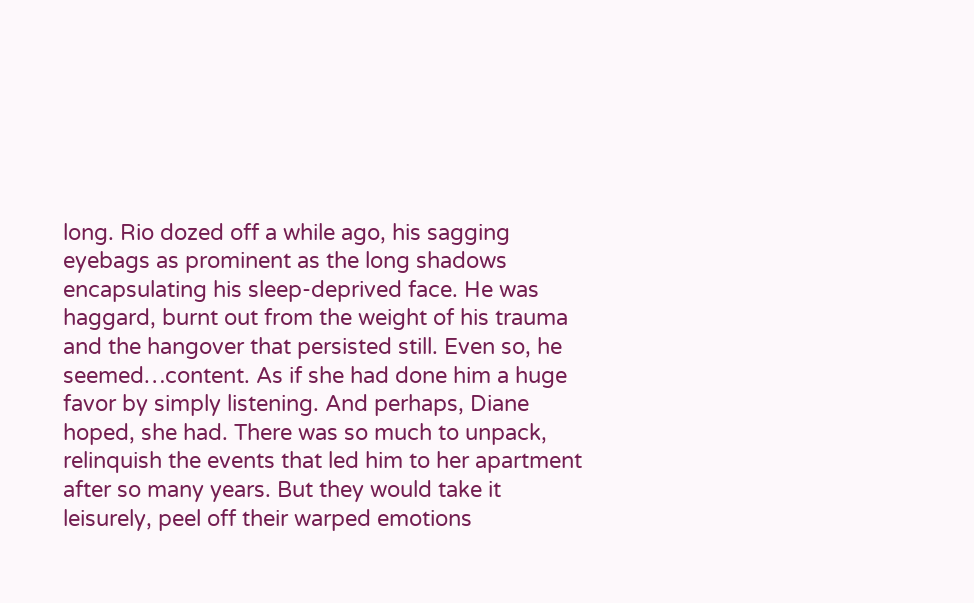long. Rio dozed off a while ago, his sagging eyebags as prominent as the long shadows encapsulating his sleep-deprived face. He was haggard, burnt out from the weight of his trauma and the hangover that persisted still. Even so, he seemed…content. As if she had done him a huge favor by simply listening. And perhaps, Diane hoped, she had. There was so much to unpack, relinquish the events that led him to her apartment after so many years. But they would take it leisurely, peel off their warped emotions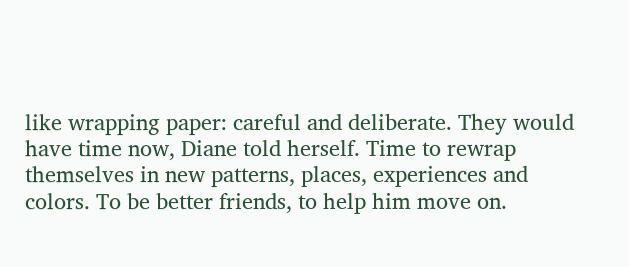like wrapping paper: careful and deliberate. They would have time now, Diane told herself. Time to rewrap themselves in new patterns, places, experiences and colors. To be better friends, to help him move on.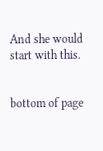And she would start with this.


bottom of page